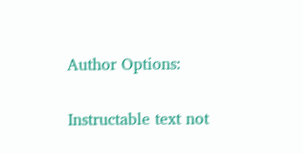Author Options:

Instructable text not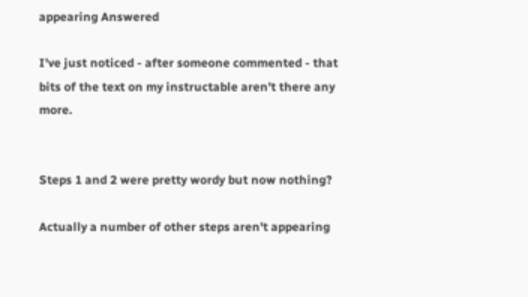appearing Answered

I've just noticed - after someone commented - that bits of the text on my instructable aren't there any more.


Steps 1 and 2 were pretty wordy but now nothing?

Actually a number of other steps aren't appearing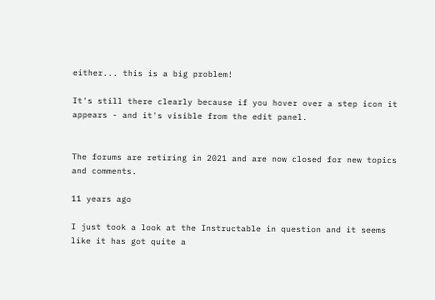either... this is a big problem!

It's still there clearly because if you hover over a step icon it appears - and it's visible from the edit panel.


The forums are retiring in 2021 and are now closed for new topics and comments.

11 years ago

I just took a look at the Instructable in question and it seems like it has got quite a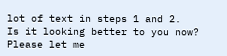lot of text in steps 1 and 2.  Is it looking better to you now?  Please let me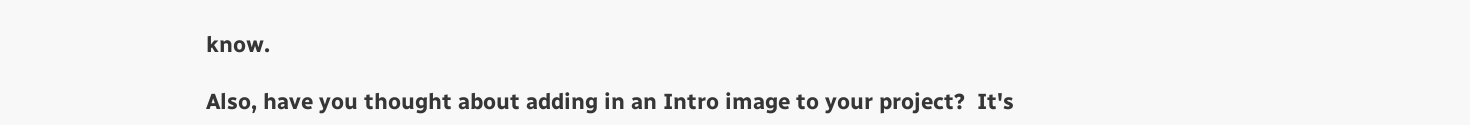know.

Also, have you thought about adding in an Intro image to your project?  It's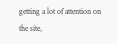getting a lot of attention on the site,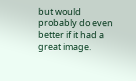but would probably do even better if it had a great image.